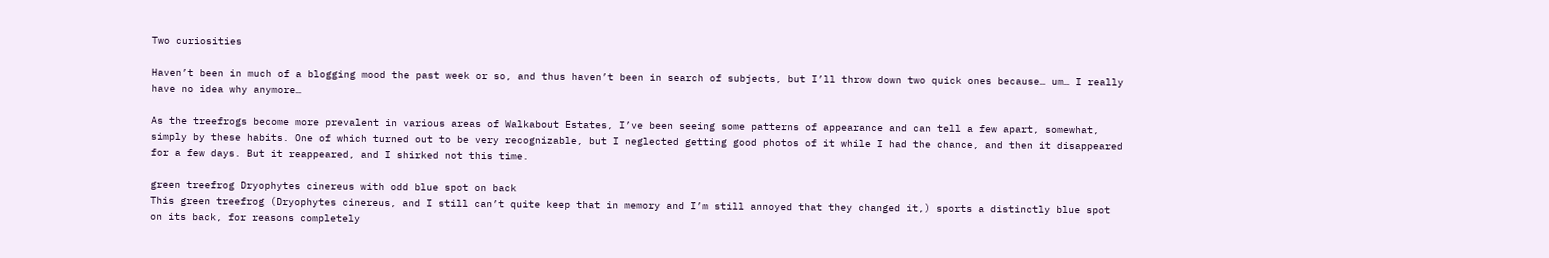Two curiosities

Haven’t been in much of a blogging mood the past week or so, and thus haven’t been in search of subjects, but I’ll throw down two quick ones because… um… I really have no idea why anymore…

As the treefrogs become more prevalent in various areas of Walkabout Estates, I’ve been seeing some patterns of appearance and can tell a few apart, somewhat, simply by these habits. One of which turned out to be very recognizable, but I neglected getting good photos of it while I had the chance, and then it disappeared for a few days. But it reappeared, and I shirked not this time.

green treefrog Dryophytes cinereus with odd blue spot on back
This green treefrog (Dryophytes cinereus, and I still can’t quite keep that in memory and I’m still annoyed that they changed it,) sports a distinctly blue spot on its back, for reasons completely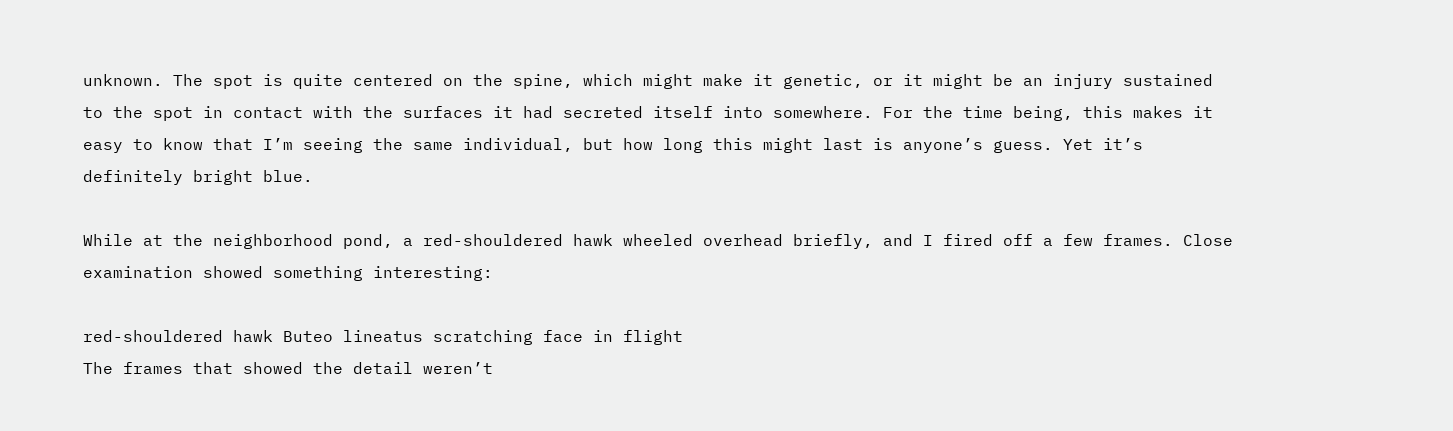unknown. The spot is quite centered on the spine, which might make it genetic, or it might be an injury sustained to the spot in contact with the surfaces it had secreted itself into somewhere. For the time being, this makes it easy to know that I’m seeing the same individual, but how long this might last is anyone’s guess. Yet it’s definitely bright blue.

While at the neighborhood pond, a red-shouldered hawk wheeled overhead briefly, and I fired off a few frames. Close examination showed something interesting:

red-shouldered hawk Buteo lineatus scratching face in flight
The frames that showed the detail weren’t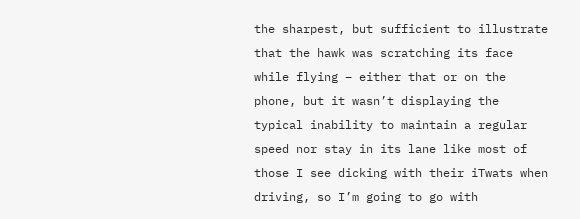the sharpest, but sufficient to illustrate that the hawk was scratching its face while flying – either that or on the phone, but it wasn’t displaying the typical inability to maintain a regular speed nor stay in its lane like most of those I see dicking with their iTwats when driving, so I’m going to go with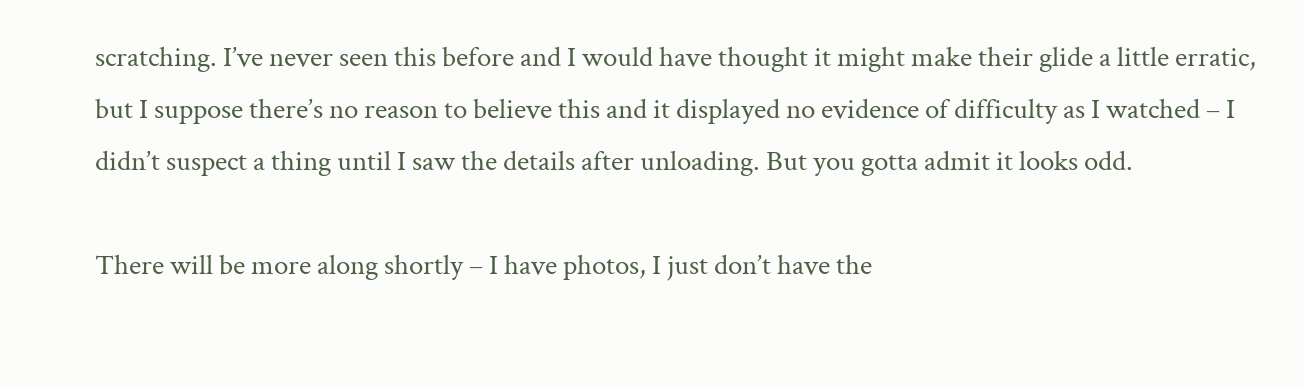scratching. I’ve never seen this before and I would have thought it might make their glide a little erratic, but I suppose there’s no reason to believe this and it displayed no evidence of difficulty as I watched – I didn’t suspect a thing until I saw the details after unloading. But you gotta admit it looks odd.

There will be more along shortly – I have photos, I just don’t have the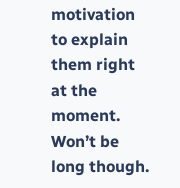motivation to explain them right at the moment. Won’t be long though.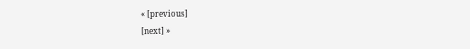« [previous]
[next] »